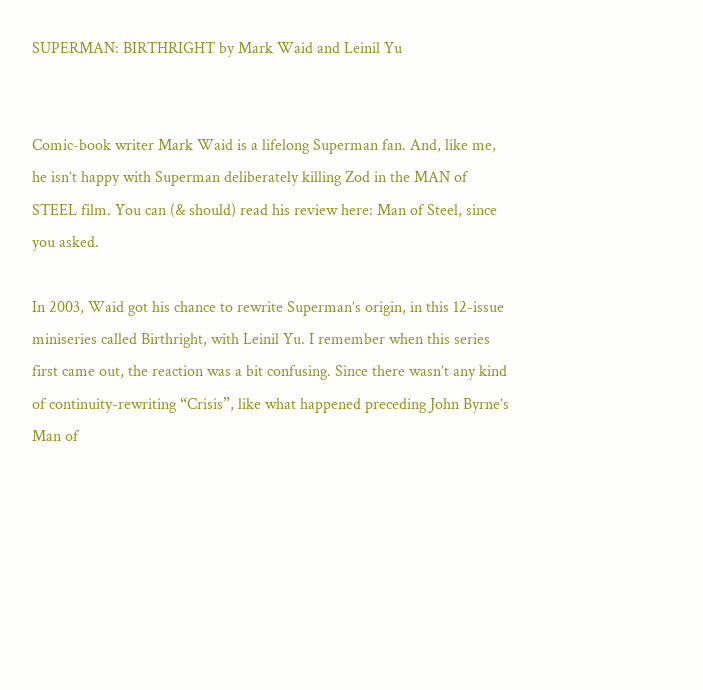SUPERMAN: BIRTHRIGHT by Mark Waid and Leinil Yu


Comic-book writer Mark Waid is a lifelong Superman fan. And, like me, he isn’t happy with Superman deliberately killing Zod in the MAN of STEEL film. You can (& should) read his review here: Man of Steel, since you asked.

In 2003, Waid got his chance to rewrite Superman’s origin, in this 12-issue miniseries called Birthright, with Leinil Yu. I remember when this series first came out, the reaction was a bit confusing. Since there wasn’t any kind of continuity-rewriting “Crisis”, like what happened preceding John Byrne’s Man of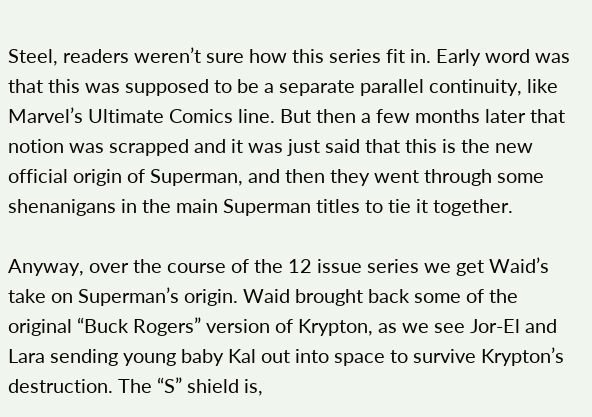Steel, readers weren’t sure how this series fit in. Early word was that this was supposed to be a separate parallel continuity, like Marvel’s Ultimate Comics line. But then a few months later that notion was scrapped and it was just said that this is the new official origin of Superman, and then they went through some shenanigans in the main Superman titles to tie it together.

Anyway, over the course of the 12 issue series we get Waid’s take on Superman’s origin. Waid brought back some of the original “Buck Rogers” version of Krypton, as we see Jor-El and Lara sending young baby Kal out into space to survive Krypton’s destruction. The “S” shield is,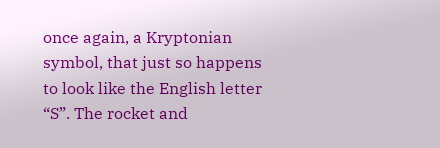once again, a Kryptonian symbol, that just so happens to look like the English letter “S”. The rocket and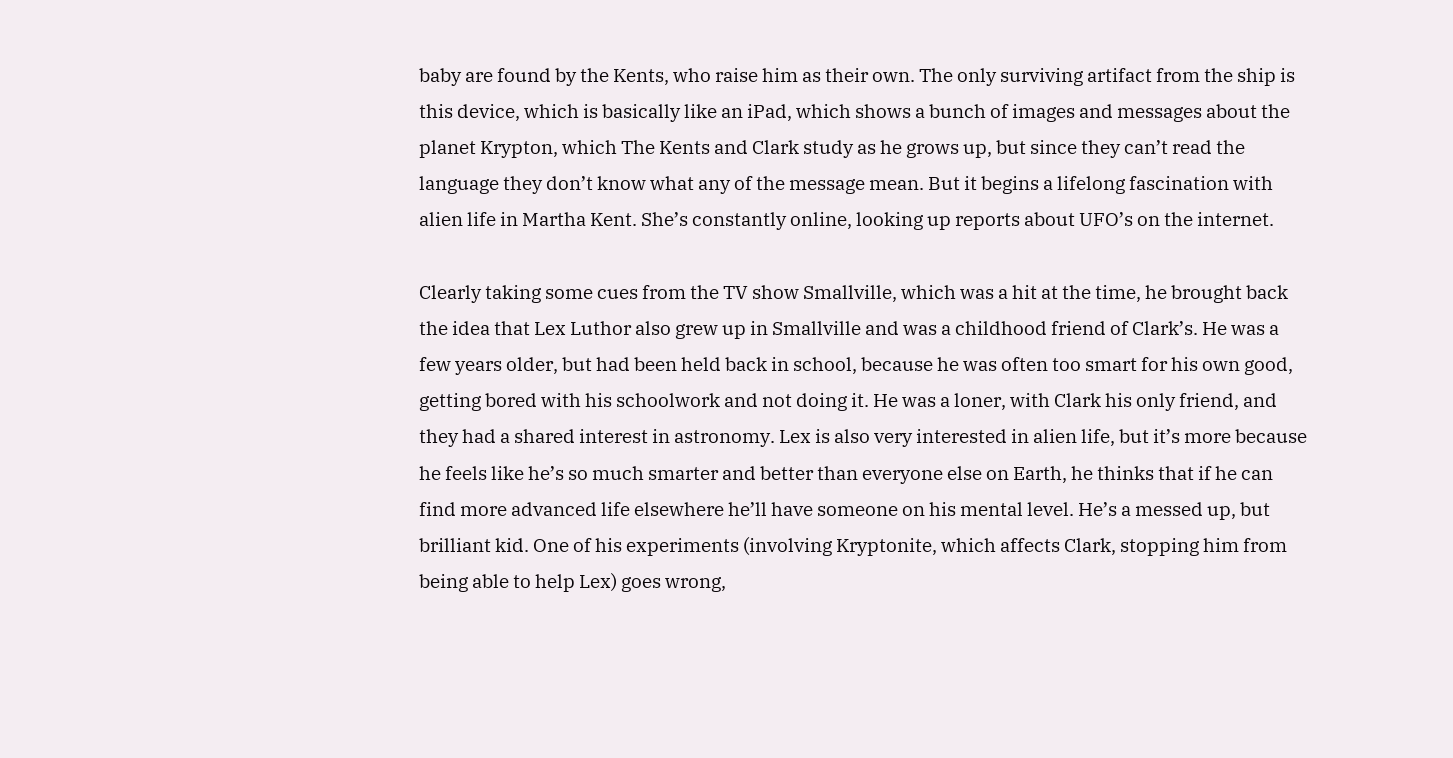baby are found by the Kents, who raise him as their own. The only surviving artifact from the ship is this device, which is basically like an iPad, which shows a bunch of images and messages about the planet Krypton, which The Kents and Clark study as he grows up, but since they can’t read the language they don’t know what any of the message mean. But it begins a lifelong fascination with alien life in Martha Kent. She’s constantly online, looking up reports about UFO’s on the internet.

Clearly taking some cues from the TV show Smallville, which was a hit at the time, he brought back the idea that Lex Luthor also grew up in Smallville and was a childhood friend of Clark’s. He was a few years older, but had been held back in school, because he was often too smart for his own good, getting bored with his schoolwork and not doing it. He was a loner, with Clark his only friend, and they had a shared interest in astronomy. Lex is also very interested in alien life, but it’s more because he feels like he’s so much smarter and better than everyone else on Earth, he thinks that if he can find more advanced life elsewhere he’ll have someone on his mental level. He’s a messed up, but brilliant kid. One of his experiments (involving Kryptonite, which affects Clark, stopping him from being able to help Lex) goes wrong,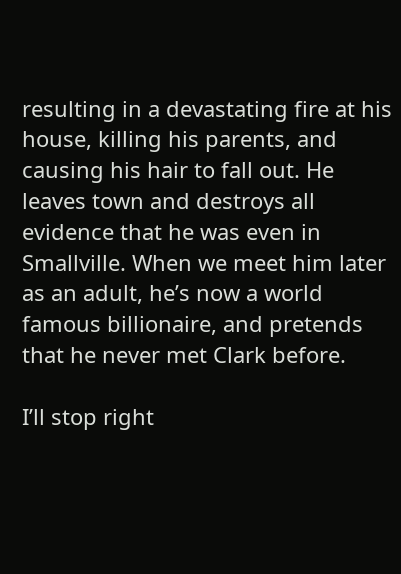resulting in a devastating fire at his house, killing his parents, and causing his hair to fall out. He leaves town and destroys all evidence that he was even in Smallville. When we meet him later as an adult, he’s now a world famous billionaire, and pretends that he never met Clark before.

I’ll stop right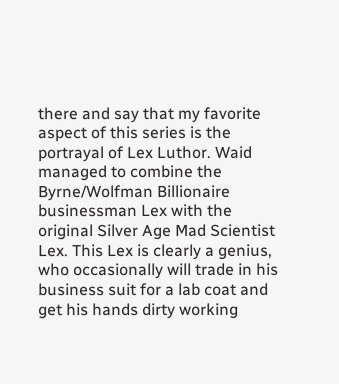there and say that my favorite aspect of this series is the portrayal of Lex Luthor. Waid managed to combine the Byrne/Wolfman Billionaire businessman Lex with the original Silver Age Mad Scientist Lex. This Lex is clearly a genius, who occasionally will trade in his business suit for a lab coat and get his hands dirty working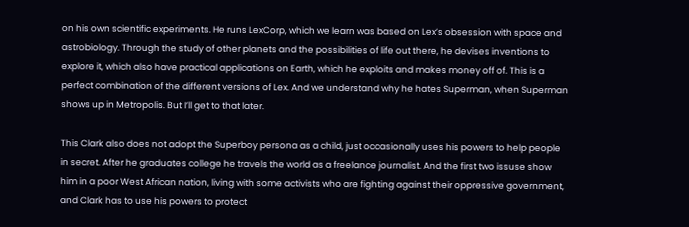on his own scientific experiments. He runs LexCorp, which we learn was based on Lex’s obsession with space and astrobiology. Through the study of other planets and the possibilities of life out there, he devises inventions to explore it, which also have practical applications on Earth, which he exploits and makes money off of. This is a perfect combination of the different versions of Lex. And we understand why he hates Superman, when Superman shows up in Metropolis. But I’ll get to that later.

This Clark also does not adopt the Superboy persona as a child, just occasionally uses his powers to help people in secret. After he graduates college he travels the world as a freelance journalist. And the first two issuse show him in a poor West African nation, living with some activists who are fighting against their oppressive government, and Clark has to use his powers to protect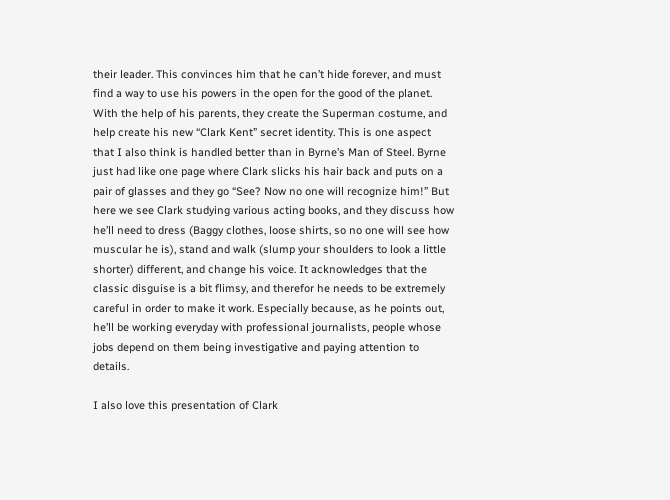their leader. This convinces him that he can’t hide forever, and must find a way to use his powers in the open for the good of the planet. With the help of his parents, they create the Superman costume, and help create his new “Clark Kent” secret identity. This is one aspect that I also think is handled better than in Byrne’s Man of Steel. Byrne just had like one page where Clark slicks his hair back and puts on a pair of glasses and they go “See? Now no one will recognize him!” But here we see Clark studying various acting books, and they discuss how he’ll need to dress (Baggy clothes, loose shirts, so no one will see how muscular he is), stand and walk (slump your shoulders to look a little shorter) different, and change his voice. It acknowledges that the classic disguise is a bit flimsy, and therefor he needs to be extremely careful in order to make it work. Especially because, as he points out, he’ll be working everyday with professional journalists, people whose jobs depend on them being investigative and paying attention to details.

I also love this presentation of Clark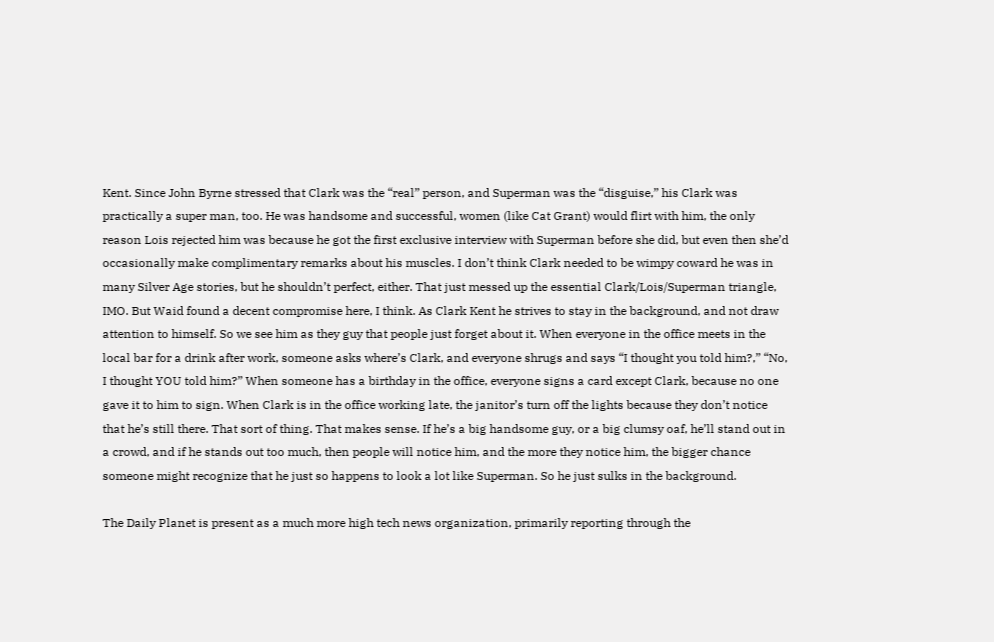Kent. Since John Byrne stressed that Clark was the “real” person, and Superman was the “disguise,” his Clark was practically a super man, too. He was handsome and successful, women (like Cat Grant) would flirt with him, the only reason Lois rejected him was because he got the first exclusive interview with Superman before she did, but even then she’d occasionally make complimentary remarks about his muscles. I don’t think Clark needed to be wimpy coward he was in many Silver Age stories, but he shouldn’t perfect, either. That just messed up the essential Clark/Lois/Superman triangle, IMO. But Waid found a decent compromise here, I think. As Clark Kent he strives to stay in the background, and not draw attention to himself. So we see him as they guy that people just forget about it. When everyone in the office meets in the local bar for a drink after work, someone asks where’s Clark, and everyone shrugs and says “I thought you told him?,” “No, I thought YOU told him?” When someone has a birthday in the office, everyone signs a card except Clark, because no one gave it to him to sign. When Clark is in the office working late, the janitor’s turn off the lights because they don’t notice that he’s still there. That sort of thing. That makes sense. If he’s a big handsome guy, or a big clumsy oaf, he’ll stand out in a crowd, and if he stands out too much, then people will notice him, and the more they notice him, the bigger chance someone might recognize that he just so happens to look a lot like Superman. So he just sulks in the background.

The Daily Planet is present as a much more high tech news organization, primarily reporting through the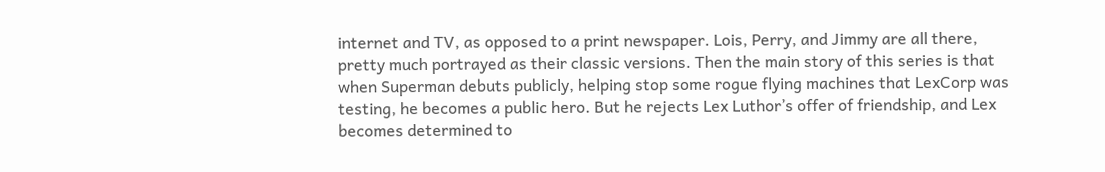internet and TV, as opposed to a print newspaper. Lois, Perry, and Jimmy are all there, pretty much portrayed as their classic versions. Then the main story of this series is that when Superman debuts publicly, helping stop some rogue flying machines that LexCorp was testing, he becomes a public hero. But he rejects Lex Luthor’s offer of friendship, and Lex becomes determined to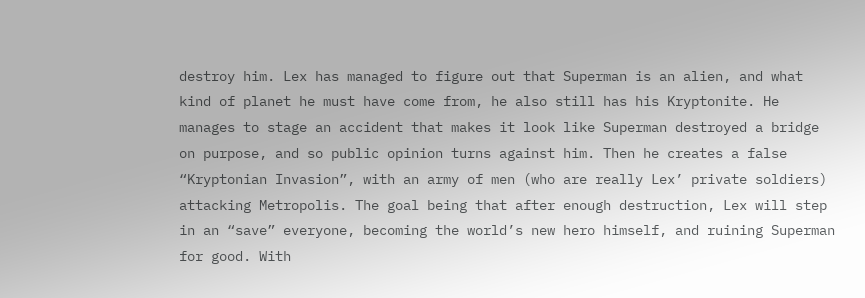destroy him. Lex has managed to figure out that Superman is an alien, and what kind of planet he must have come from, he also still has his Kryptonite. He manages to stage an accident that makes it look like Superman destroyed a bridge on purpose, and so public opinion turns against him. Then he creates a false “Kryptonian Invasion”, with an army of men (who are really Lex’ private soldiers) attacking Metropolis. The goal being that after enough destruction, Lex will step in an “save” everyone, becoming the world’s new hero himself, and ruining Superman for good. With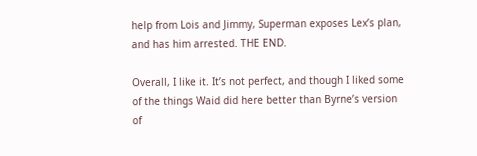help from Lois and Jimmy, Superman exposes Lex’s plan, and has him arrested. THE END.

Overall, I like it. It’s not perfect, and though I liked some of the things Waid did here better than Byrne’s version of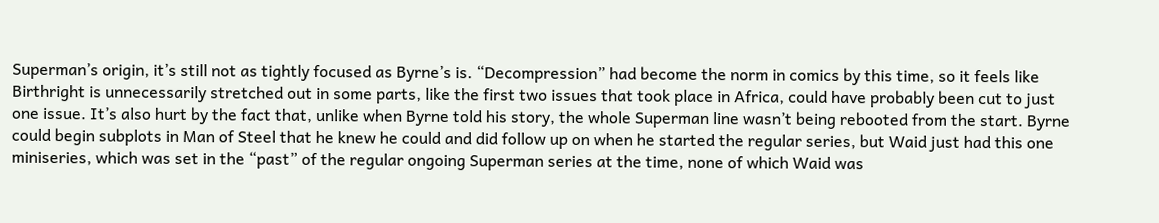Superman’s origin, it’s still not as tightly focused as Byrne’s is. “Decompression” had become the norm in comics by this time, so it feels like Birthright is unnecessarily stretched out in some parts, like the first two issues that took place in Africa, could have probably been cut to just one issue. It’s also hurt by the fact that, unlike when Byrne told his story, the whole Superman line wasn’t being rebooted from the start. Byrne could begin subplots in Man of Steel that he knew he could and did follow up on when he started the regular series, but Waid just had this one miniseries, which was set in the “past” of the regular ongoing Superman series at the time, none of which Waid was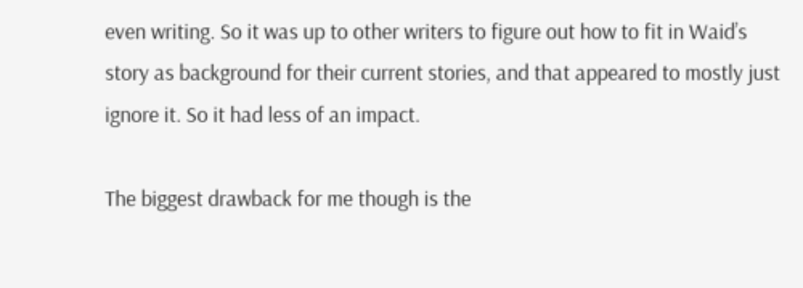even writing. So it was up to other writers to figure out how to fit in Waid’s story as background for their current stories, and that appeared to mostly just ignore it. So it had less of an impact.

The biggest drawback for me though is the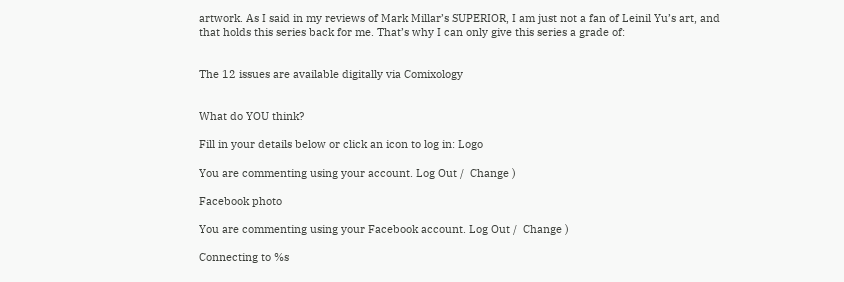artwork. As I said in my reviews of Mark Millar’s SUPERIOR, I am just not a fan of Leinil Yu’s art, and that holds this series back for me. That’s why I can only give this series a grade of:


The 12 issues are available digitally via Comixology


What do YOU think?

Fill in your details below or click an icon to log in: Logo

You are commenting using your account. Log Out /  Change )

Facebook photo

You are commenting using your Facebook account. Log Out /  Change )

Connecting to %s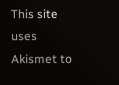This site uses Akismet to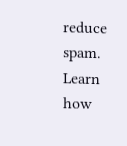reduce spam. Learn how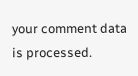your comment data is processed.